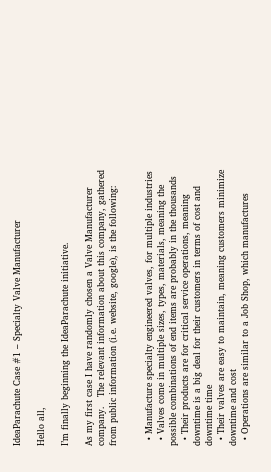IdeaParachute Case #1 – Specialty Valve Manufacturer

Hello all,

I’m finally beginning the IdeaParachute initiative.

As my first case I have randomly chosen a Valve Manufacturer company.   The relevant information about this company, gathered from public information (i.e. website, google), is the following:


  • Manufacture specialty engineered valves, for multiple industries
  • Valves come in multiple sizes, types, materials, meaning the possible combinations of end items are probably in the thousands
  • Their products are for critical service operations, meaning downtime is a big deal for their customers in terms of cost and downtime time
  • Their valves are easy to maintain, meaning customers minimize downtime and cost
  • Operations are similar to a Job Shop, which manufactures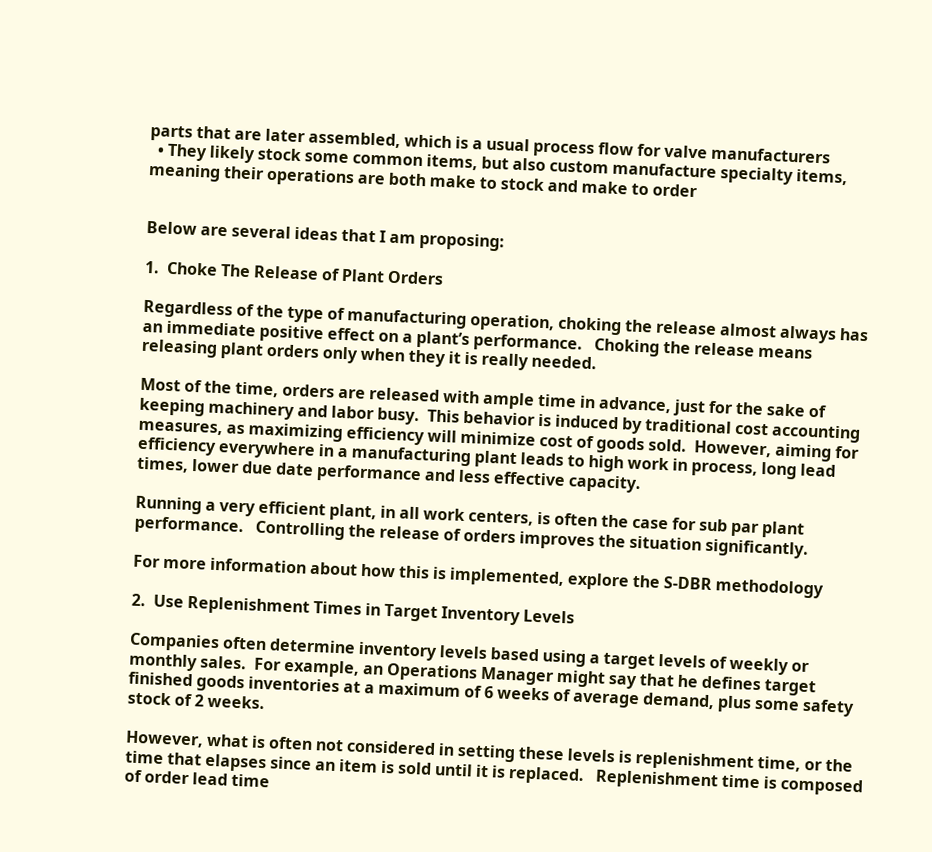parts that are later assembled, which is a usual process flow for valve manufacturers
  • They likely stock some common items, but also custom manufacture specialty items, meaning their operations are both make to stock and make to order


Below are several ideas that I am proposing:

1.  Choke The Release of Plant Orders

Regardless of the type of manufacturing operation, choking the release almost always has an immediate positive effect on a plant’s performance.   Choking the release means releasing plant orders only when they it is really needed.

Most of the time, orders are released with ample time in advance, just for the sake of keeping machinery and labor busy.  This behavior is induced by traditional cost accounting measures, as maximizing efficiency will minimize cost of goods sold.  However, aiming for efficiency everywhere in a manufacturing plant leads to high work in process, long lead times, lower due date performance and less effective capacity.

Running a very efficient plant, in all work centers, is often the case for sub par plant performance.   Controlling the release of orders improves the situation significantly.

For more information about how this is implemented, explore the S-DBR methodology

2.  Use Replenishment Times in Target Inventory Levels

Companies often determine inventory levels based using a target levels of weekly or monthly sales.  For example, an Operations Manager might say that he defines target finished goods inventories at a maximum of 6 weeks of average demand, plus some safety stock of 2 weeks.

However, what is often not considered in setting these levels is replenishment time, or the time that elapses since an item is sold until it is replaced.   Replenishment time is composed of order lead time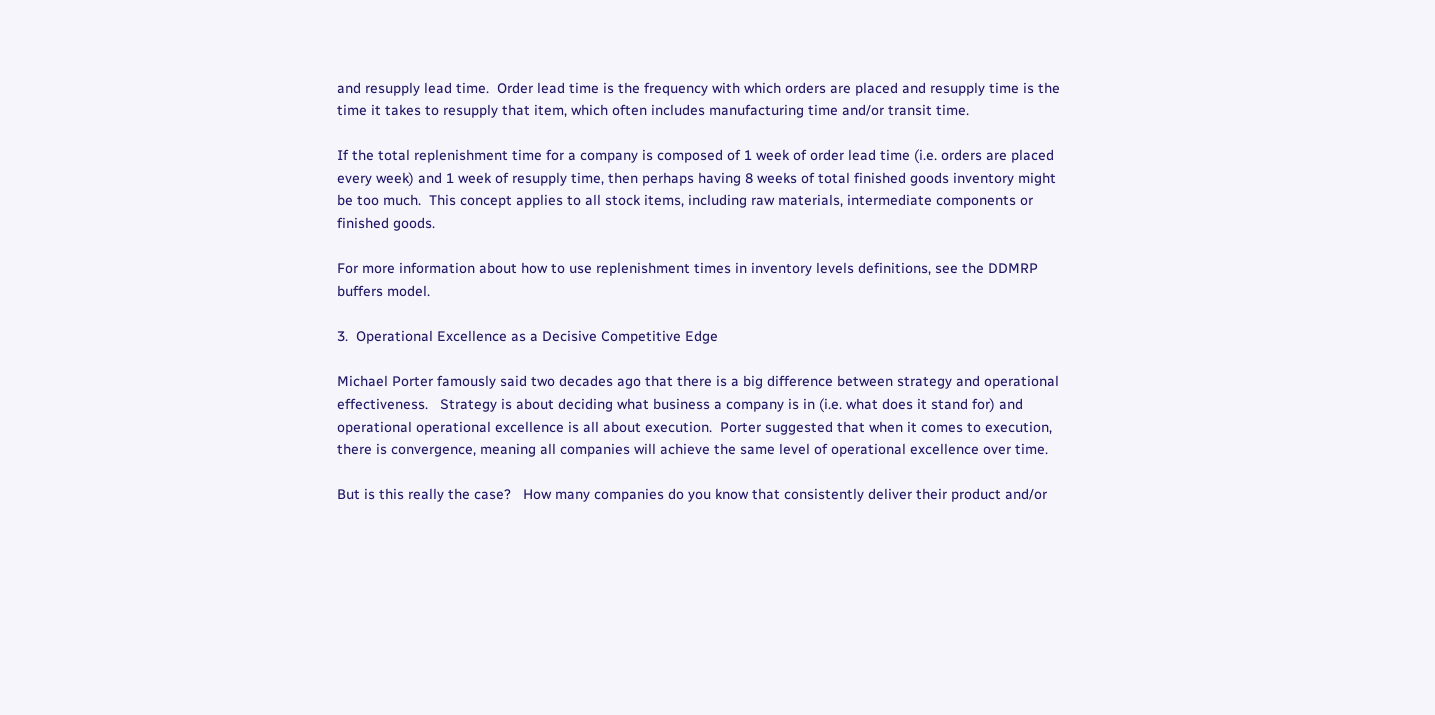and resupply lead time.  Order lead time is the frequency with which orders are placed and resupply time is the time it takes to resupply that item, which often includes manufacturing time and/or transit time.

If the total replenishment time for a company is composed of 1 week of order lead time (i.e. orders are placed every week) and 1 week of resupply time, then perhaps having 8 weeks of total finished goods inventory might be too much.  This concept applies to all stock items, including raw materials, intermediate components or finished goods.

For more information about how to use replenishment times in inventory levels definitions, see the DDMRP buffers model.

3.  Operational Excellence as a Decisive Competitive Edge

Michael Porter famously said two decades ago that there is a big difference between strategy and operational effectiveness.   Strategy is about deciding what business a company is in (i.e. what does it stand for) and operational operational excellence is all about execution.  Porter suggested that when it comes to execution, there is convergence, meaning all companies will achieve the same level of operational excellence over time.

But is this really the case?   How many companies do you know that consistently deliver their product and/or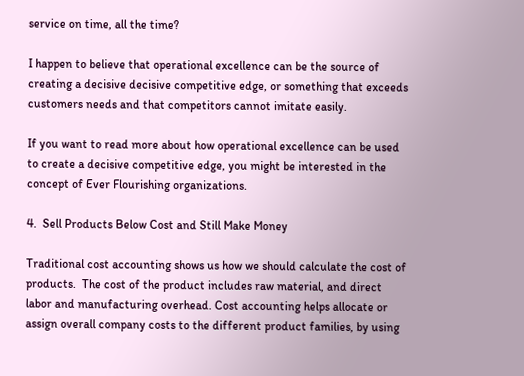service on time, all the time?

I happen to believe that operational excellence can be the source of creating a decisive decisive competitive edge, or something that exceeds customers needs and that competitors cannot imitate easily.

If you want to read more about how operational excellence can be used to create a decisive competitive edge, you might be interested in the concept of Ever Flourishing organizations.

4.  Sell Products Below Cost and Still Make Money

Traditional cost accounting shows us how we should calculate the cost of products.  The cost of the product includes raw material, and direct labor and manufacturing overhead. Cost accounting helps allocate or assign overall company costs to the different product families, by using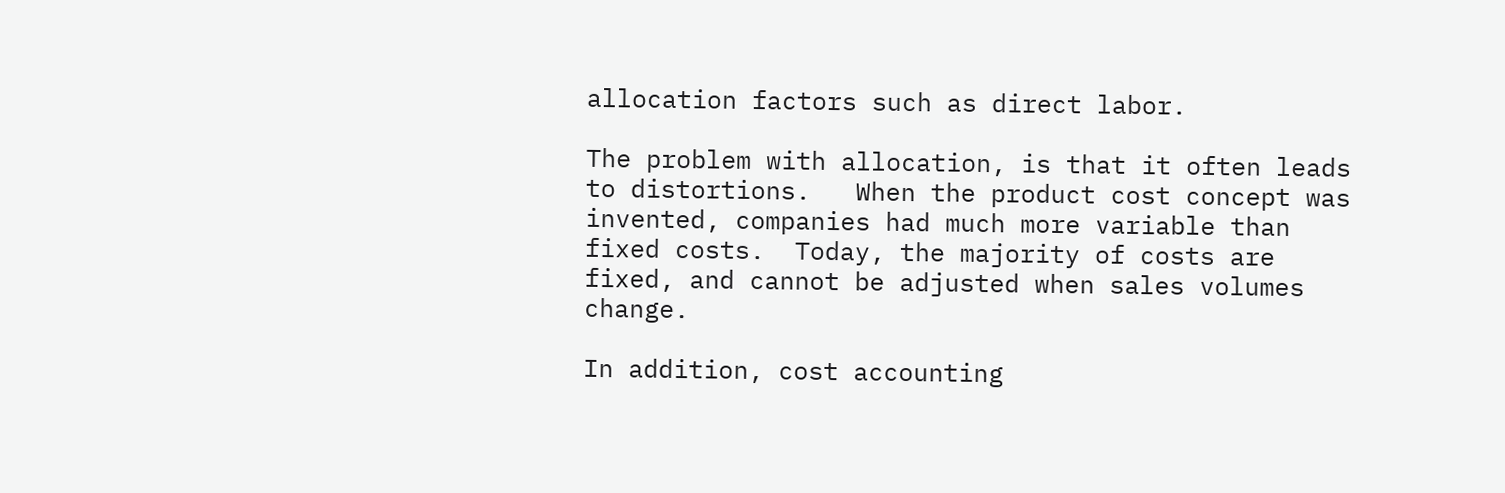allocation factors such as direct labor.

The problem with allocation, is that it often leads to distortions.   When the product cost concept was invented, companies had much more variable than fixed costs.  Today, the majority of costs are fixed, and cannot be adjusted when sales volumes change.

In addition, cost accounting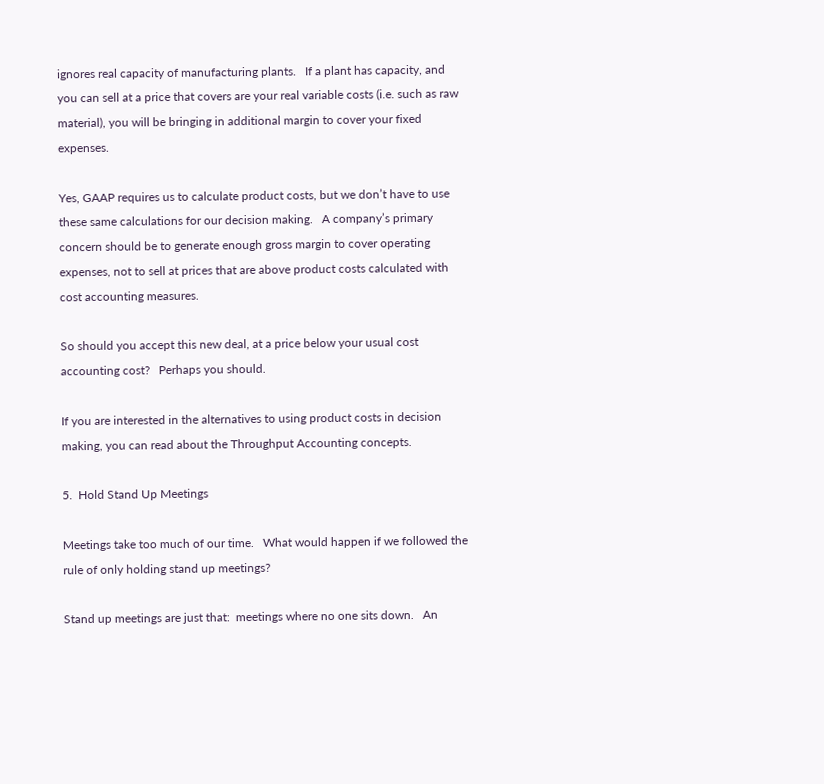ignores real capacity of manufacturing plants.   If a plant has capacity, and you can sell at a price that covers are your real variable costs (i.e. such as raw material), you will be bringing in additional margin to cover your fixed expenses.

Yes, GAAP requires us to calculate product costs, but we don’t have to use these same calculations for our decision making.   A company’s primary concern should be to generate enough gross margin to cover operating expenses, not to sell at prices that are above product costs calculated with cost accounting measures.

So should you accept this new deal, at a price below your usual cost accounting cost?   Perhaps you should.

If you are interested in the alternatives to using product costs in decision making, you can read about the Throughput Accounting concepts.

5.  Hold Stand Up Meetings

Meetings take too much of our time.   What would happen if we followed the rule of only holding stand up meetings?

Stand up meetings are just that:  meetings where no one sits down.   An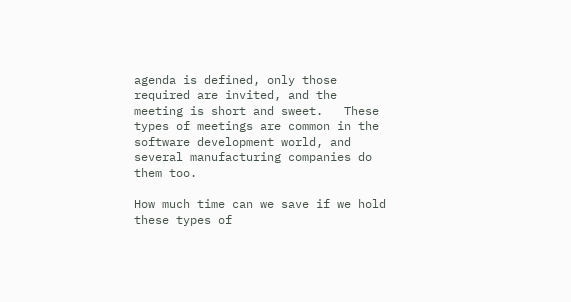agenda is defined, only those required are invited, and the meeting is short and sweet.   These types of meetings are common in the software development world, and several manufacturing companies do them too.

How much time can we save if we hold these types of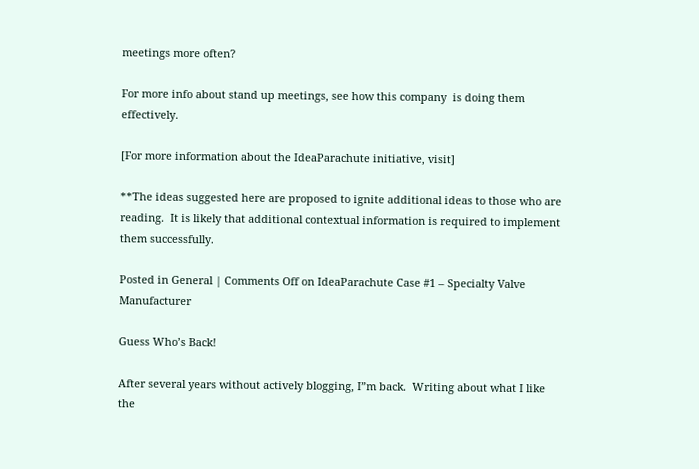meetings more often?

For more info about stand up meetings, see how this company  is doing them effectively.

[For more information about the IdeaParachute initiative, visit]

**The ideas suggested here are proposed to ignite additional ideas to those who are reading.  It is likely that additional contextual information is required to implement them successfully.

Posted in General | Comments Off on IdeaParachute Case #1 – Specialty Valve Manufacturer

Guess Who’s Back!

After several years without actively blogging, I”m back.  Writing about what I like the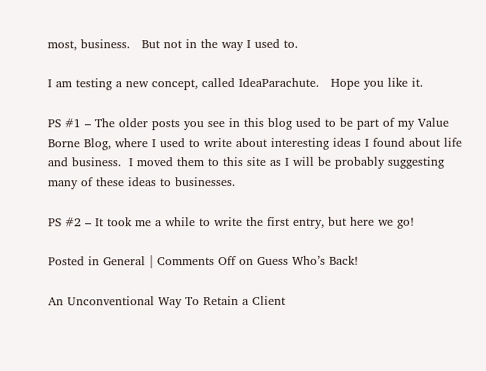most, business.   But not in the way I used to.

I am testing a new concept, called IdeaParachute.   Hope you like it.

PS #1 – The older posts you see in this blog used to be part of my Value Borne Blog, where I used to write about interesting ideas I found about life and business.  I moved them to this site as I will be probably suggesting many of these ideas to businesses.

PS #2 – It took me a while to write the first entry, but here we go!

Posted in General | Comments Off on Guess Who’s Back!

An Unconventional Way To Retain a Client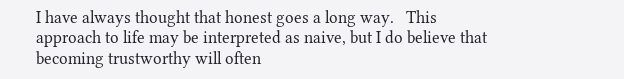I have always thought that honest goes a long way.   This approach to life may be interpreted as naive, but I do believe that becoming trustworthy will often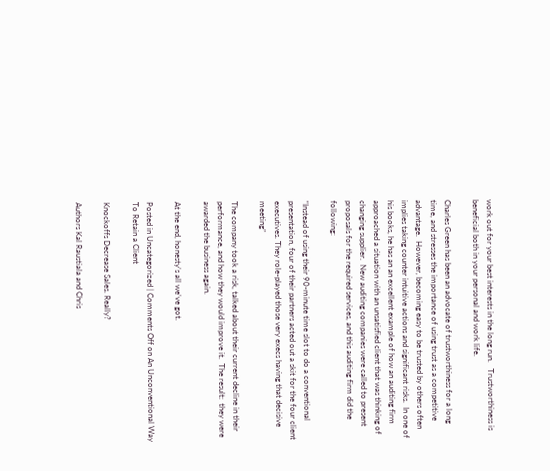work out for your best interests in the long run.   Trustworthiness is beneficial both in your personal and work life.

Charles Green has been an advocate of trustworthiness for a long time, and stresses the importance of using trust as a competitive advantage.  However, becoming easy to be trusted by others often implies taking counter intuitive actions and significant risks.  In one of his books, he has an an excellent example of how an auditing firm approached a situation with an unsatisfied client that was thinking of changing supplier.  New auditing companies were called to present proposals for the required services, and this auditing firm did the following:

“Instead of using their 90-minute time slot to do a conventional presentation, four of their partners acted out a skit for the four client executives. They role-played those very execs having that decisive meeting”

The company took a risk, talked about their current decline in their performance, and how they would improve it.  The result:  they were awarded the business again.

At the end, honesty’s all we’ve got.

Posted in Uncategorized | Comments Off on An Unconventional Way To Retain a Client

Knockoffs Decrease Sales. Really?

Authors Kal Raustiala and Chris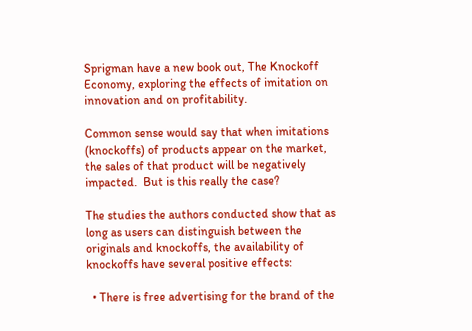Sprigman have a new book out, The Knockoff Economy, exploring the effects of imitation on innovation and on profitability.

Common sense would say that when imitations (knockoffs) of products appear on the market, the sales of that product will be negatively impacted.  But is this really the case?

The studies the authors conducted show that as long as users can distinguish between the originals and knockoffs, the availability of knockoffs have several positive effects:

  • There is free advertising for the brand of the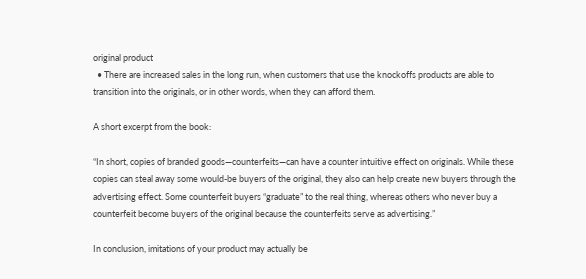original product
  • There are increased sales in the long run, when customers that use the knockoffs products are able to transition into the originals, or in other words, when they can afford them.

A short excerpt from the book:

“In short, copies of branded goods—counterfeits—can have a counter intuitive effect on originals. While these copies can steal away some would-be buyers of the original, they also can help create new buyers through the advertising effect. Some counterfeit buyers “graduate” to the real thing, whereas others who never buy a counterfeit become buyers of the original because the counterfeits serve as advertising.”

In conclusion, imitations of your product may actually be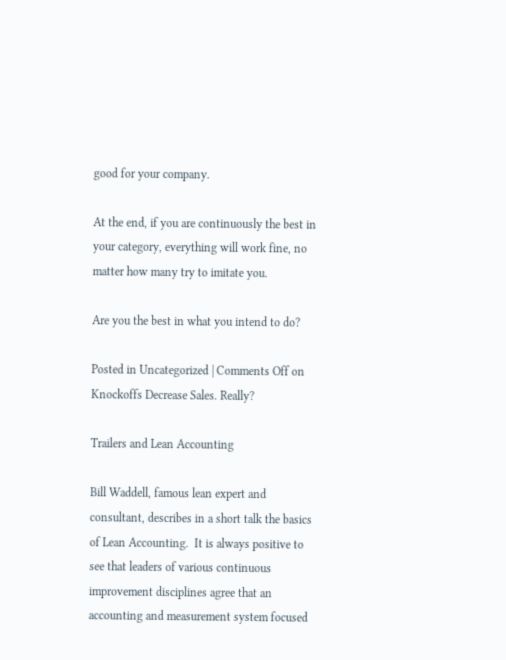good for your company.

At the end, if you are continuously the best in your category, everything will work fine, no matter how many try to imitate you.

Are you the best in what you intend to do?

Posted in Uncategorized | Comments Off on Knockoffs Decrease Sales. Really?

Trailers and Lean Accounting

Bill Waddell, famous lean expert and consultant, describes in a short talk the basics of Lean Accounting.  It is always positive to see that leaders of various continuous improvement disciplines agree that an accounting and measurement system focused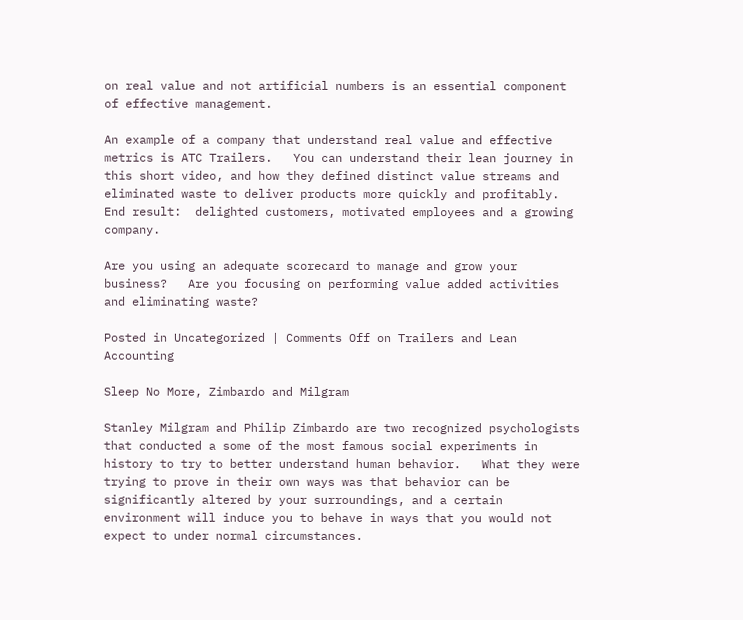on real value and not artificial numbers is an essential component of effective management.

An example of a company that understand real value and effective metrics is ATC Trailers.   You can understand their lean journey in this short video, and how they defined distinct value streams and eliminated waste to deliver products more quickly and profitably.   End result:  delighted customers, motivated employees and a growing company.

Are you using an adequate scorecard to manage and grow your business?   Are you focusing on performing value added activities and eliminating waste?

Posted in Uncategorized | Comments Off on Trailers and Lean Accounting

Sleep No More, Zimbardo and Milgram

Stanley Milgram and Philip Zimbardo are two recognized psychologists that conducted a some of the most famous social experiments in history to try to better understand human behavior.   What they were trying to prove in their own ways was that behavior can be significantly altered by your surroundings, and a certain environment will induce you to behave in ways that you would not expect to under normal circumstances.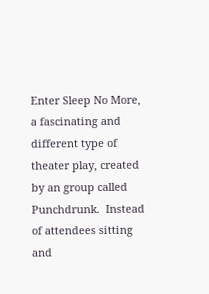Enter Sleep No More, a fascinating and different type of theater play, created by an group called Punchdrunk.  Instead of attendees sitting and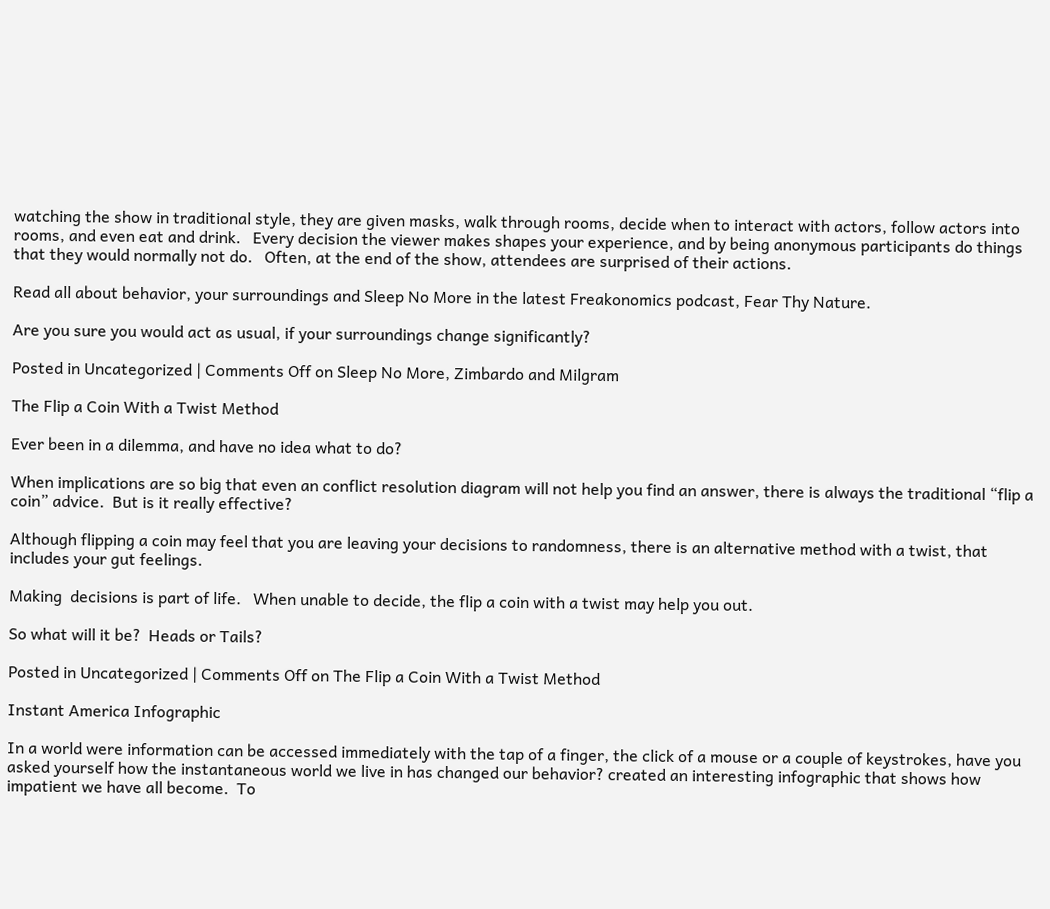watching the show in traditional style, they are given masks, walk through rooms, decide when to interact with actors, follow actors into rooms, and even eat and drink.   Every decision the viewer makes shapes your experience, and by being anonymous participants do things that they would normally not do.   Often, at the end of the show, attendees are surprised of their actions.

Read all about behavior, your surroundings and Sleep No More in the latest Freakonomics podcast, Fear Thy Nature.

Are you sure you would act as usual, if your surroundings change significantly?

Posted in Uncategorized | Comments Off on Sleep No More, Zimbardo and Milgram

The Flip a Coin With a Twist Method

Ever been in a dilemma, and have no idea what to do?

When implications are so big that even an conflict resolution diagram will not help you find an answer, there is always the traditional “flip a coin” advice.  But is it really effective?

Although flipping a coin may feel that you are leaving your decisions to randomness, there is an alternative method with a twist, that includes your gut feelings.

Making  decisions is part of life.   When unable to decide, the flip a coin with a twist may help you out.

So what will it be?  Heads or Tails?

Posted in Uncategorized | Comments Off on The Flip a Coin With a Twist Method

Instant America Infographic

In a world were information can be accessed immediately with the tap of a finger, the click of a mouse or a couple of keystrokes, have you asked yourself how the instantaneous world we live in has changed our behavior? created an interesting infographic that shows how impatient we have all become.  To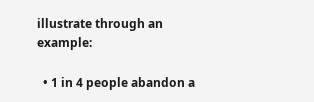illustrate through an example:

  • 1 in 4 people abandon a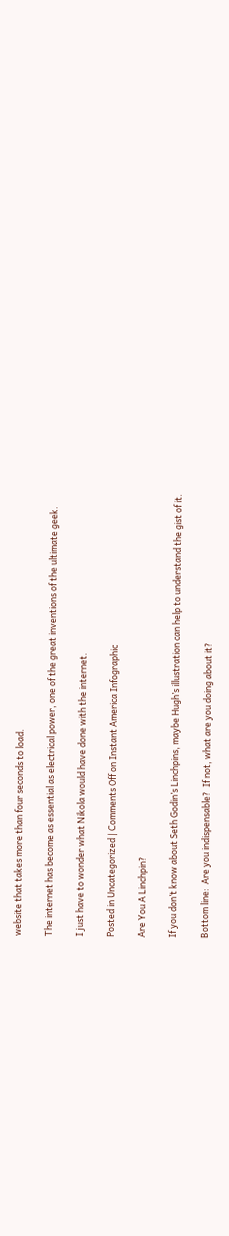website that takes more than four seconds to load.

The internet has become as essential as electrical power, one of the great inventions of the ultimate geek.

I just have to wonder what Nikola would have done with the internet.

Posted in Uncategorized | Comments Off on Instant America Infographic

Are You A Linchpin?

If you don’t know about Seth Godin’s Linchpins, maybe Hugh’s illustration can help to understand the gist of it.

Bottom line:  Are you indispensable?  If not, what are you doing about it?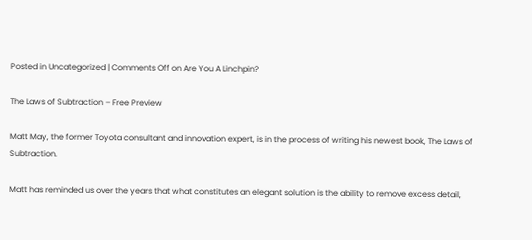Posted in Uncategorized | Comments Off on Are You A Linchpin?

The Laws of Subtraction – Free Preview

Matt May, the former Toyota consultant and innovation expert, is in the process of writing his newest book, The Laws of Subtraction.

Matt has reminded us over the years that what constitutes an elegant solution is the ability to remove excess detail,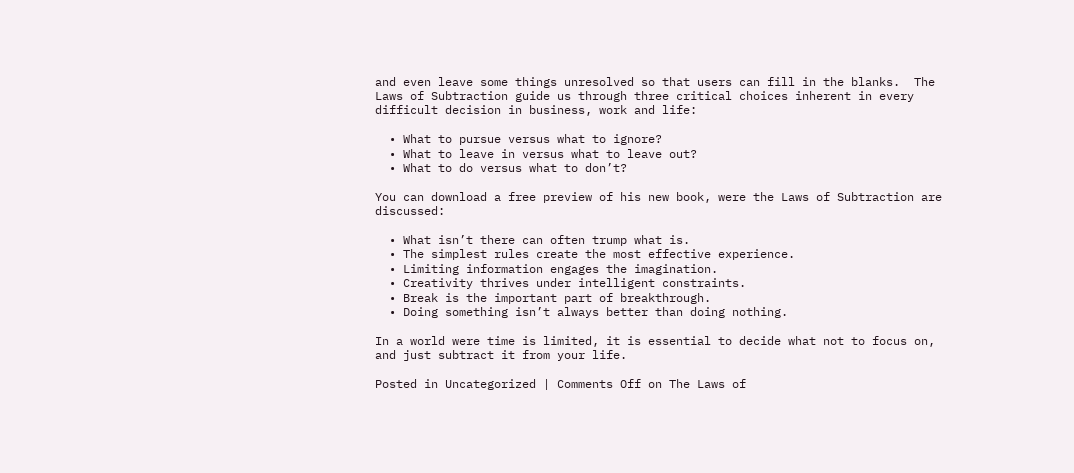and even leave some things unresolved so that users can fill in the blanks.  The Laws of Subtraction guide us through three critical choices inherent in every difficult decision in business, work and life:

  • What to pursue versus what to ignore?
  • What to leave in versus what to leave out?
  • What to do versus what to don’t?

You can download a free preview of his new book, were the Laws of Subtraction are discussed:

  • What isn’t there can often trump what is.
  • The simplest rules create the most effective experience.
  • Limiting information engages the imagination.
  • Creativity thrives under intelligent constraints.
  • Break is the important part of breakthrough.
  • Doing something isn’t always better than doing nothing.

In a world were time is limited, it is essential to decide what not to focus on, and just subtract it from your life.

Posted in Uncategorized | Comments Off on The Laws of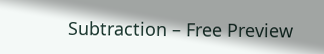Subtraction – Free Preview